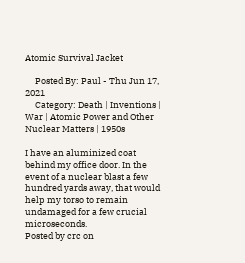Atomic Survival Jacket

     Posted By: Paul - Thu Jun 17, 2021
     Category: Death | Inventions | War | Atomic Power and Other Nuclear Matters | 1950s

I have an aluminized coat behind my office door. In the event of a nuclear blast a few hundred yards away, that would help my torso to remain undamaged for a few crucial microseconds.
Posted by crc on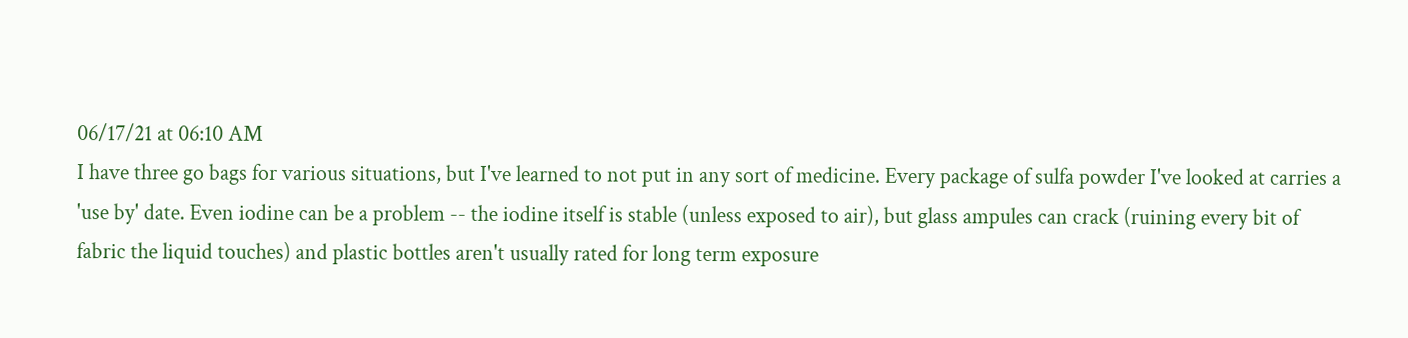06/17/21 at 06:10 AM
I have three go bags for various situations, but I've learned to not put in any sort of medicine. Every package of sulfa powder I've looked at carries a 'use by' date. Even iodine can be a problem -- the iodine itself is stable (unless exposed to air), but glass ampules can crack (ruining every bit of fabric the liquid touches) and plastic bottles aren't usually rated for long term exposure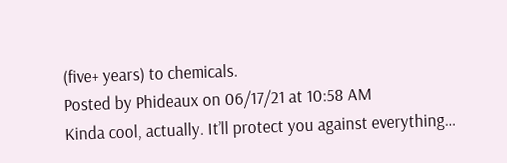(five+ years) to chemicals.
Posted by Phideaux on 06/17/21 at 10:58 AM
Kinda cool, actually. It’ll protect you against everything…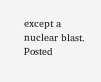except a nuclear blast.
Posted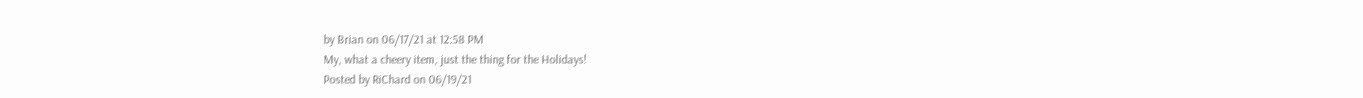by Brian on 06/17/21 at 12:58 PM
My, what a cheery item, just the thing for the Holidays!
Posted by RiChard on 06/19/21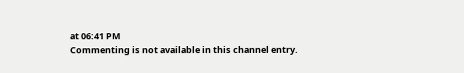at 06:41 PM
Commenting is not available in this channel entry.